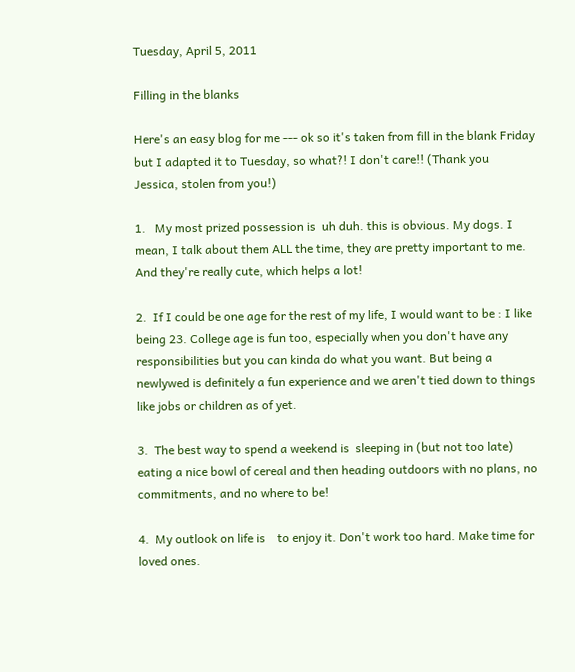Tuesday, April 5, 2011

Filling in the blanks

Here's an easy blog for me --- ok so it's taken from fill in the blank Friday but I adapted it to Tuesday, so what?! I don't care!! (Thank you Jessica, stolen from you!)

1.   My most prized possession is  uh duh. this is obvious. My dogs. I mean, I talk about them ALL the time, they are pretty important to me. And they're really cute, which helps a lot!

2.  If I could be one age for the rest of my life, I would want to be : I like being 23. College age is fun too, especially when you don't have any responsibilities but you can kinda do what you want. But being a newlywed is definitely a fun experience and we aren't tied down to things like jobs or children as of yet.

3.  The best way to spend a weekend is  sleeping in (but not too late) eating a nice bowl of cereal and then heading outdoors with no plans, no commitments, and no where to be!

4.  My outlook on life is    to enjoy it. Don't work too hard. Make time for loved ones.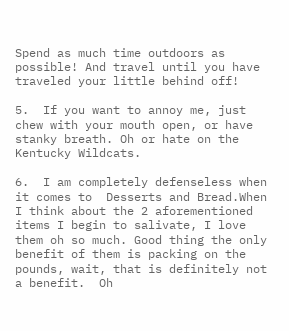Spend as much time outdoors as possible! And travel until you have traveled your little behind off!

5.  If you want to annoy me, just   chew with your mouth open, or have stanky breath. Oh or hate on the Kentucky Wildcats.

6.  I am completely defenseless when it comes to  Desserts and Bread.When I think about the 2 aforementioned items I begin to salivate, I love them oh so much. Good thing the only benefit of them is packing on the pounds, wait, that is definitely not a benefit.  Oh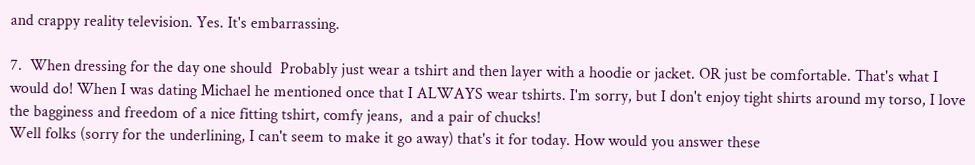and crappy reality television. Yes. It's embarrassing.

7.  When dressing for the day one should  Probably just wear a tshirt and then layer with a hoodie or jacket. OR just be comfortable. That's what I would do! When I was dating Michael he mentioned once that I ALWAYS wear tshirts. I'm sorry, but I don't enjoy tight shirts around my torso, I love the bagginess and freedom of a nice fitting tshirt, comfy jeans,  and a pair of chucks!
Well folks (sorry for the underlining, I can't seem to make it go away) that's it for today. How would you answer these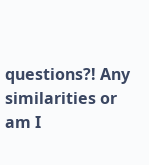questions?! Any similarities or am I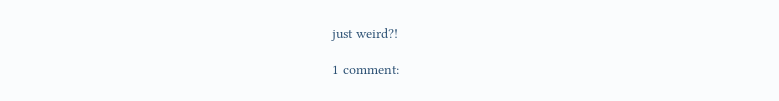just weird?!

1 comment: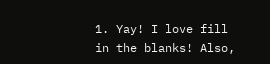1. Yay! I love fill in the blanks! Also,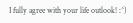I fully agree with your life outlook! :^)